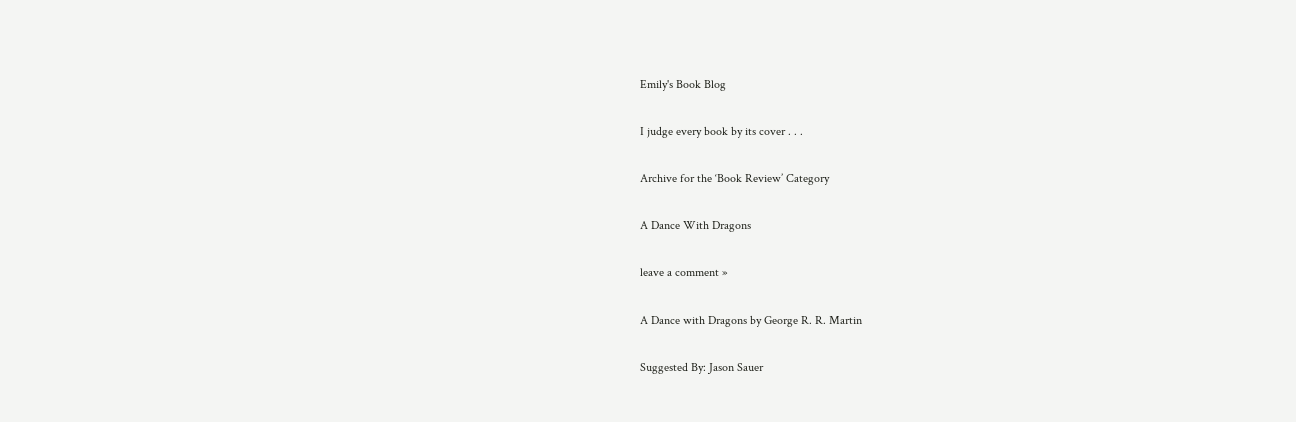Emily's Book Blog

I judge every book by its cover . . .

Archive for the ‘Book Review’ Category

A Dance With Dragons

leave a comment »

A Dance with Dragons by George R. R. Martin

Suggested By: Jason Sauer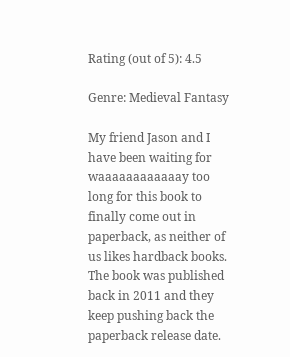Rating (out of 5): 4.5

Genre: Medieval Fantasy

My friend Jason and I have been waiting for waaaaaaaaaaaay too long for this book to finally come out in paperback, as neither of us likes hardback books. The book was published back in 2011 and they keep pushing back the paperback release date.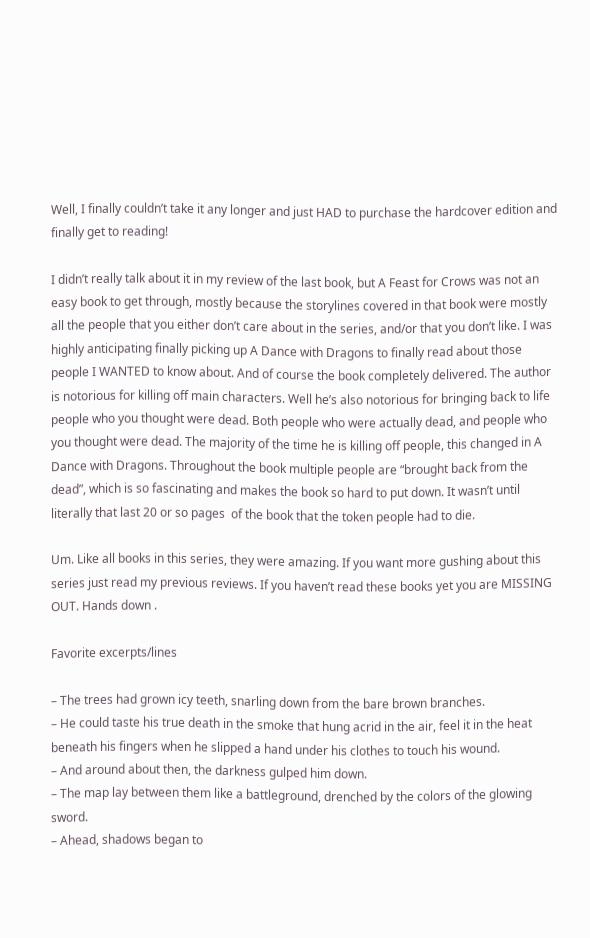Well, I finally couldn’t take it any longer and just HAD to purchase the hardcover edition and finally get to reading!

I didn’t really talk about it in my review of the last book, but A Feast for Crows was not an easy book to get through, mostly because the storylines covered in that book were mostly all the people that you either don’t care about in the series, and/or that you don’t like. I was highly anticipating finally picking up A Dance with Dragons to finally read about those people I WANTED to know about. And of course the book completely delivered. The author is notorious for killing off main characters. Well he’s also notorious for bringing back to life people who you thought were dead. Both people who were actually dead, and people who you thought were dead. The majority of the time he is killing off people, this changed in A Dance with Dragons. Throughout the book multiple people are “brought back from the dead”, which is so fascinating and makes the book so hard to put down. It wasn’t until literally that last 20 or so pages  of the book that the token people had to die.

Um. Like all books in this series, they were amazing. If you want more gushing about this series just read my previous reviews. If you haven’t read these books yet you are MISSING OUT. Hands down .

Favorite excerpts/lines

– The trees had grown icy teeth, snarling down from the bare brown branches.
– He could taste his true death in the smoke that hung acrid in the air, feel it in the heat beneath his fingers when he slipped a hand under his clothes to touch his wound.
– And around about then, the darkness gulped him down.
– The map lay between them like a battleground, drenched by the colors of the glowing sword.
– Ahead, shadows began to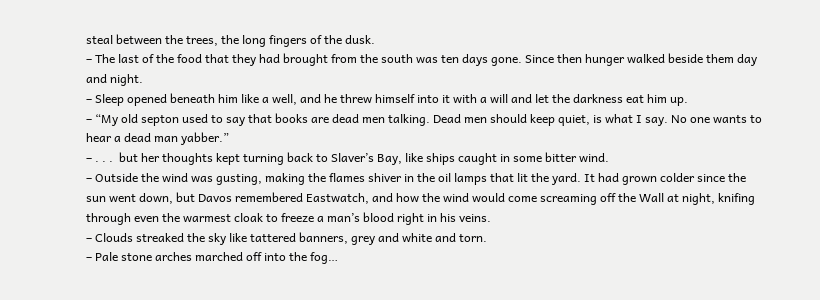steal between the trees, the long fingers of the dusk.
– The last of the food that they had brought from the south was ten days gone. Since then hunger walked beside them day and night.
– Sleep opened beneath him like a well, and he threw himself into it with a will and let the darkness eat him up.
– “My old septon used to say that books are dead men talking. Dead men should keep quiet, is what I say. No one wants to hear a dead man yabber.”
– . . .  but her thoughts kept turning back to Slaver’s Bay, like ships caught in some bitter wind.
– Outside the wind was gusting, making the flames shiver in the oil lamps that lit the yard. It had grown colder since the sun went down, but Davos remembered Eastwatch, and how the wind would come screaming off the Wall at night, knifing through even the warmest cloak to freeze a man’s blood right in his veins.
– Clouds streaked the sky like tattered banners, grey and white and torn.
– Pale stone arches marched off into the fog…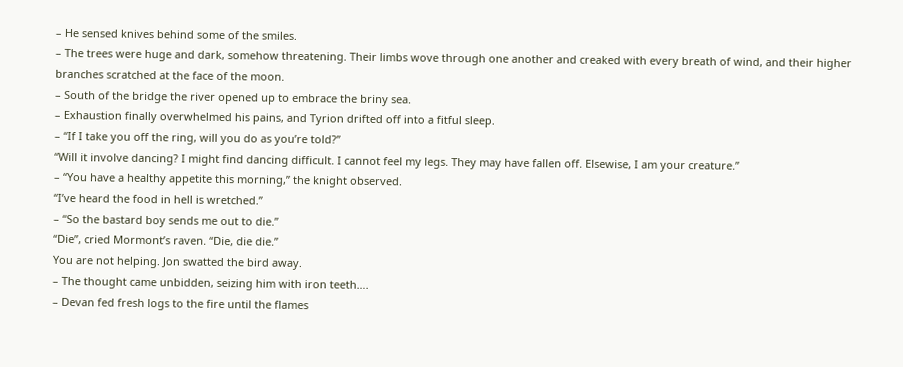– He sensed knives behind some of the smiles.
– The trees were huge and dark, somehow threatening. Their limbs wove through one another and creaked with every breath of wind, and their higher branches scratched at the face of the moon.
– South of the bridge the river opened up to embrace the briny sea.
– Exhaustion finally overwhelmed his pains, and Tyrion drifted off into a fitful sleep.
– “If I take you off the ring, will you do as you’re told?”
“Will it involve dancing? I might find dancing difficult. I cannot feel my legs. They may have fallen off. Elsewise, I am your creature.”
– “You have a healthy appetite this morning,” the knight observed.
“I’ve heard the food in hell is wretched.”
– “So the bastard boy sends me out to die.”
“Die”, cried Mormont’s raven. “Die, die die.”
You are not helping. Jon swatted the bird away.
– The thought came unbidden, seizing him with iron teeth….
– Devan fed fresh logs to the fire until the flames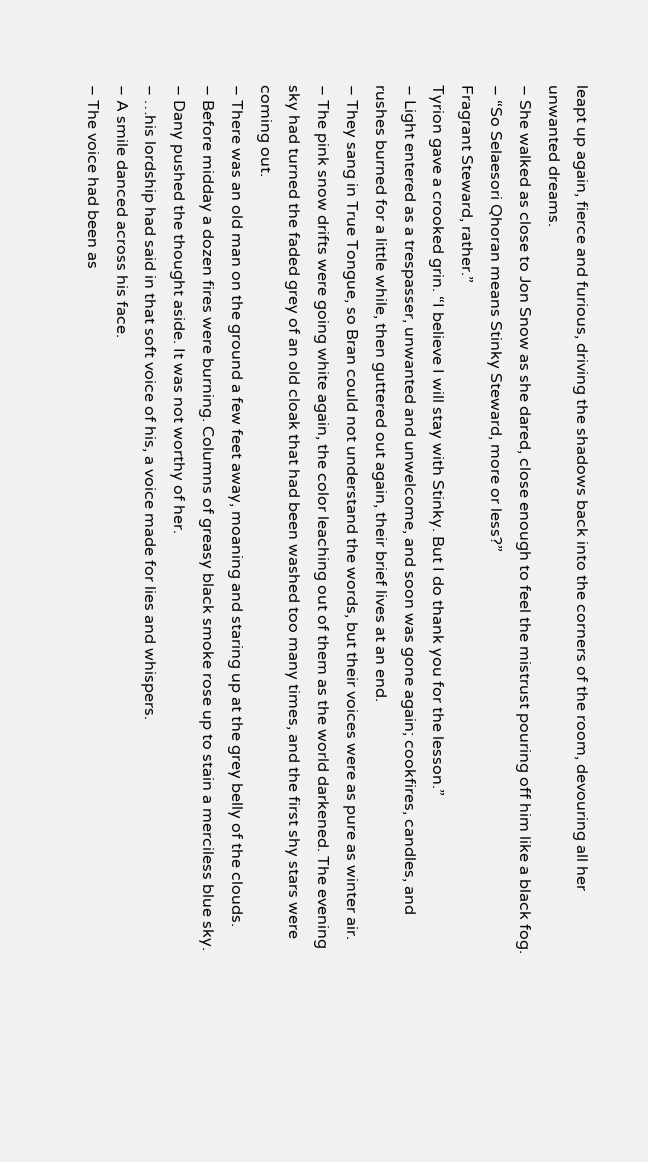leapt up again, fierce and furious, driving the shadows back into the corners of the room, devouring all her unwanted dreams.
– She walked as close to Jon Snow as she dared, close enough to feel the mistrust pouring off him like a black fog.
– “So Selaesori Qhoran means Stinky Steward, more or less?”
Fragrant Steward, rather.”
Tyrion gave a crooked grin. “I believe I will stay with Stinky. But I do thank you for the lesson.”
– Light entered as a trespasser, unwanted and unwelcome, and soon was gone again; cookfires, candles, and rushes burned for a little while, then guttered out again, their brief lives at an end.
– They sang in True Tongue, so Bran could not understand the words, but their voices were as pure as winter air.
– The pink snow drifts were going white again, the color leaching out of them as the world darkened. The evening sky had turned the faded grey of an old cloak that had been washed too many times, and the first shy stars were coming out.
– There was an old man on the ground a few feet away, moaning and staring up at the grey belly of the clouds.
– Before midday a dozen fires were burning. Columns of greasy black smoke rose up to stain a merciless blue sky.
– Dany pushed the thought aside. It was not worthy of her.
– …his lordship had said in that soft voice of his, a voice made for lies and whispers.
– A smile danced across his face.
– The voice had been as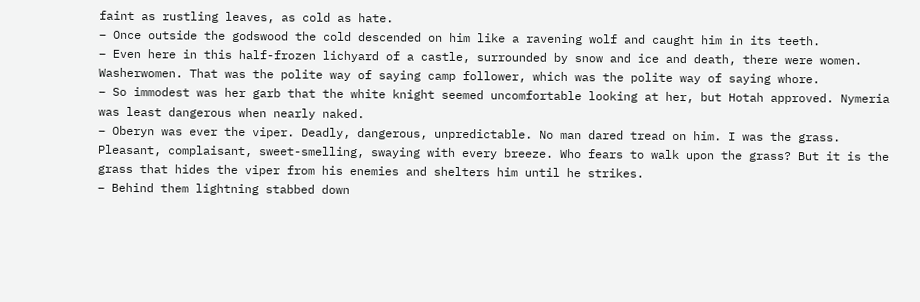faint as rustling leaves, as cold as hate.
– Once outside the godswood the cold descended on him like a ravening wolf and caught him in its teeth.
– Even here in this half-frozen lichyard of a castle, surrounded by snow and ice and death, there were women. Washerwomen. That was the polite way of saying camp follower, which was the polite way of saying whore.
– So immodest was her garb that the white knight seemed uncomfortable looking at her, but Hotah approved. Nymeria was least dangerous when nearly naked.
– Oberyn was ever the viper. Deadly, dangerous, unpredictable. No man dared tread on him. I was the grass. Pleasant, complaisant, sweet-smelling, swaying with every breeze. Who fears to walk upon the grass? But it is the grass that hides the viper from his enemies and shelters him until he strikes.
– Behind them lightning stabbed down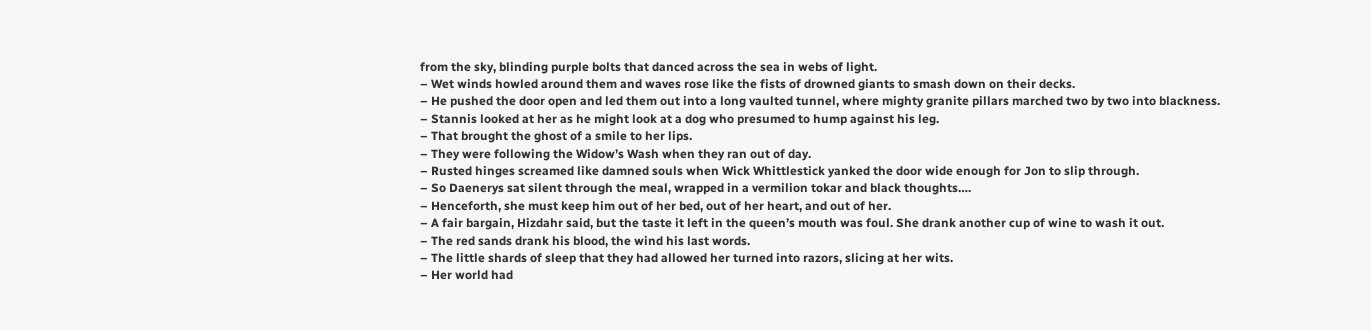from the sky, blinding purple bolts that danced across the sea in webs of light.
– Wet winds howled around them and waves rose like the fists of drowned giants to smash down on their decks.
– He pushed the door open and led them out into a long vaulted tunnel, where mighty granite pillars marched two by two into blackness.
– Stannis looked at her as he might look at a dog who presumed to hump against his leg.
– That brought the ghost of a smile to her lips.
– They were following the Widow’s Wash when they ran out of day.
– Rusted hinges screamed like damned souls when Wick Whittlestick yanked the door wide enough for Jon to slip through.
– So Daenerys sat silent through the meal, wrapped in a vermilion tokar and black thoughts….
– Henceforth, she must keep him out of her bed, out of her heart, and out of her.
– A fair bargain, Hizdahr said, but the taste it left in the queen’s mouth was foul. She drank another cup of wine to wash it out.
– The red sands drank his blood, the wind his last words.
– The little shards of sleep that they had allowed her turned into razors, slicing at her wits.
– Her world had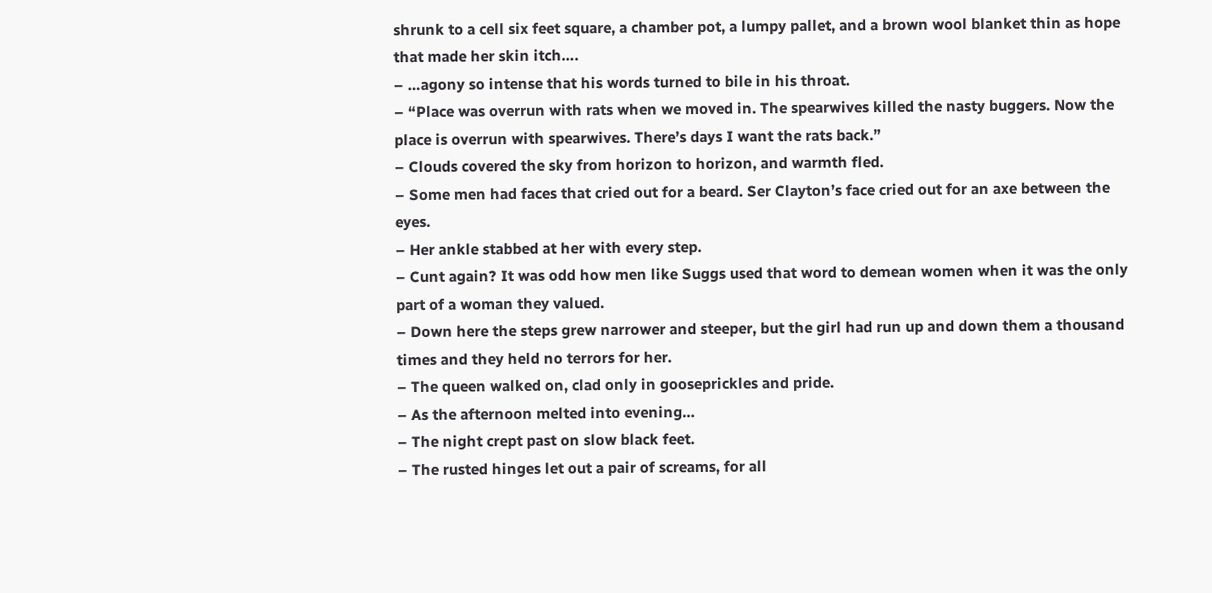shrunk to a cell six feet square, a chamber pot, a lumpy pallet, and a brown wool blanket thin as hope that made her skin itch….
– …agony so intense that his words turned to bile in his throat.
– “Place was overrun with rats when we moved in. The spearwives killed the nasty buggers. Now the place is overrun with spearwives. There’s days I want the rats back.”
– Clouds covered the sky from horizon to horizon, and warmth fled.
– Some men had faces that cried out for a beard. Ser Clayton’s face cried out for an axe between the eyes.
– Her ankle stabbed at her with every step.
– Cunt again? It was odd how men like Suggs used that word to demean women when it was the only part of a woman they valued.
– Down here the steps grew narrower and steeper, but the girl had run up and down them a thousand times and they held no terrors for her.
– The queen walked on, clad only in gooseprickles and pride.
– As the afternoon melted into evening…
– The night crept past on slow black feet.
– The rusted hinges let out a pair of screams, for all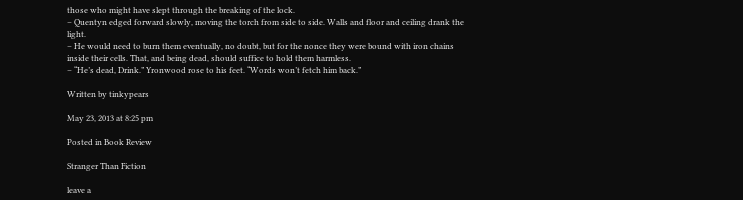those who might have slept through the breaking of the lock.
– Quentyn edged forward slowly, moving the torch from side to side. Walls and floor and ceiling drank the light.
– He would need to burn them eventually, no doubt, but for the nonce they were bound with iron chains inside their cells. That, and being dead, should suffice to hold them harmless.
– “He’s dead, Drink.” Yronwood rose to his feet. “Words won’t fetch him back.”

Written by tinkypears

May 23, 2013 at 8:25 pm

Posted in Book Review

Stranger Than Fiction

leave a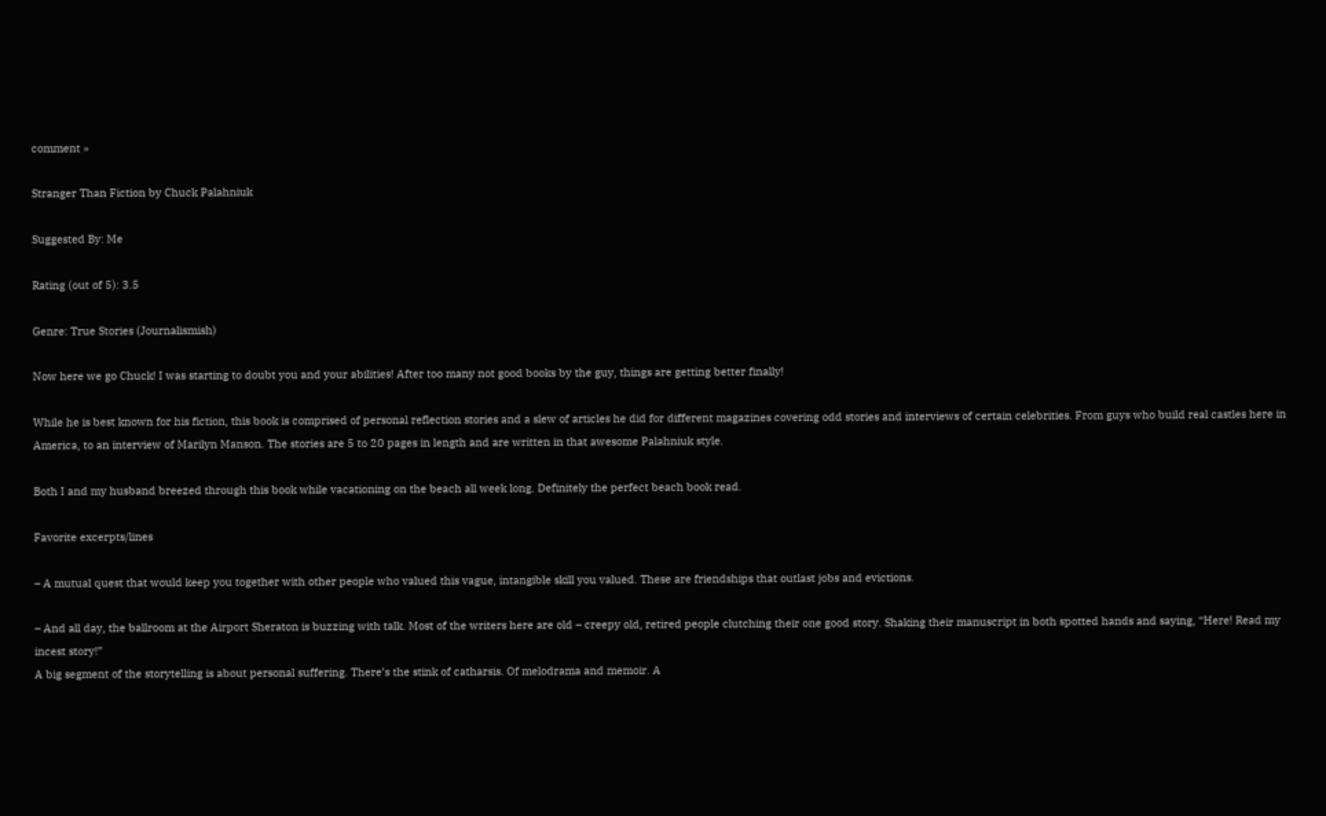comment »

Stranger Than Fiction by Chuck Palahniuk

Suggested By: Me

Rating (out of 5): 3.5

Genre: True Stories (Journalismish)

Now here we go Chuck! I was starting to doubt you and your abilities! After too many not good books by the guy, things are getting better finally!

While he is best known for his fiction, this book is comprised of personal reflection stories and a slew of articles he did for different magazines covering odd stories and interviews of certain celebrities. From guys who build real castles here in America, to an interview of Marilyn Manson. The stories are 5 to 20 pages in length and are written in that awesome Palahniuk style.

Both I and my husband breezed through this book while vacationing on the beach all week long. Definitely the perfect beach book read.

Favorite excerpts/lines

– A mutual quest that would keep you together with other people who valued this vague, intangible skill you valued. These are friendships that outlast jobs and evictions.

– And all day, the ballroom at the Airport Sheraton is buzzing with talk. Most of the writers here are old – creepy old, retired people clutching their one good story. Shaking their manuscript in both spotted hands and saying, “Here! Read my incest story!”
A big segment of the storytelling is about personal suffering. There’s the stink of catharsis. Of melodrama and memoir. A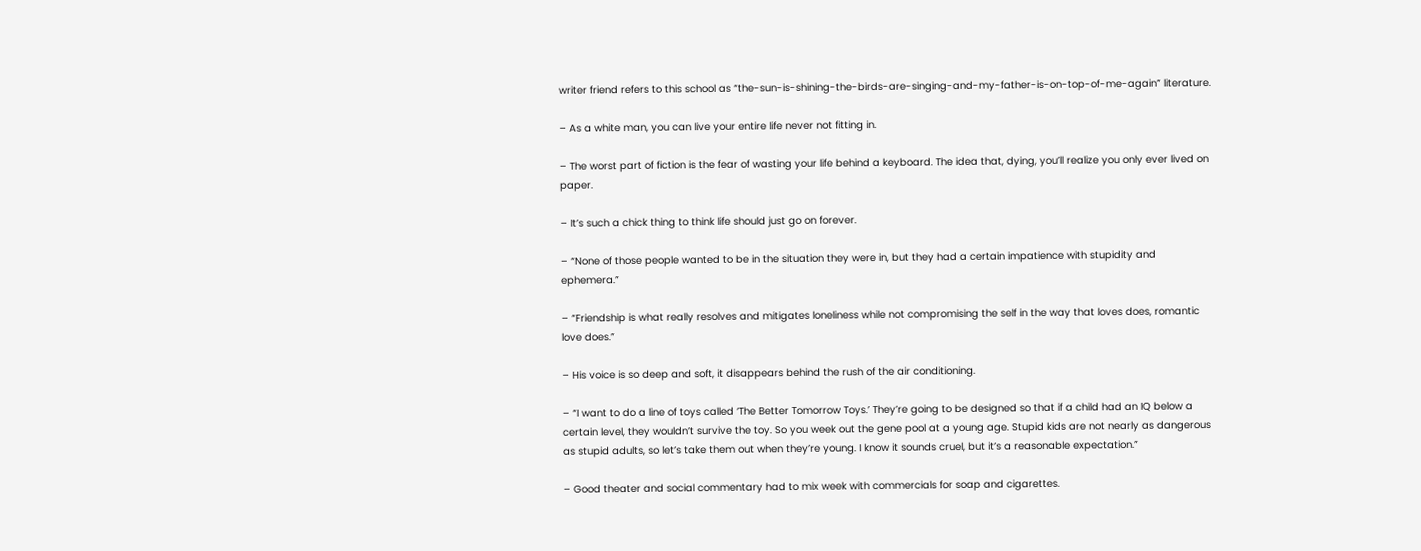writer friend refers to this school as “the-sun-is-shining-the-birds-are-singing-and-my-father-is-on-top-of-me-again” literature.

– As a white man, you can live your entire life never not fitting in.

– The worst part of fiction is the fear of wasting your life behind a keyboard. The idea that, dying, you’ll realize you only ever lived on paper.

– It’s such a chick thing to think life should just go on forever.

– “None of those people wanted to be in the situation they were in, but they had a certain impatience with stupidity and ephemera.”

– “Friendship is what really resolves and mitigates loneliness while not compromising the self in the way that loves does, romantic love does.”

– His voice is so deep and soft, it disappears behind the rush of the air conditioning.

– “I want to do a line of toys called ‘The Better Tomorrow Toys.’ They’re going to be designed so that if a child had an IQ below a certain level, they wouldn’t survive the toy. So you week out the gene pool at a young age. Stupid kids are not nearly as dangerous as stupid adults, so let’s take them out when they’re young. I know it sounds cruel, but it’s a reasonable expectation.”

– Good theater and social commentary had to mix week with commercials for soap and cigarettes.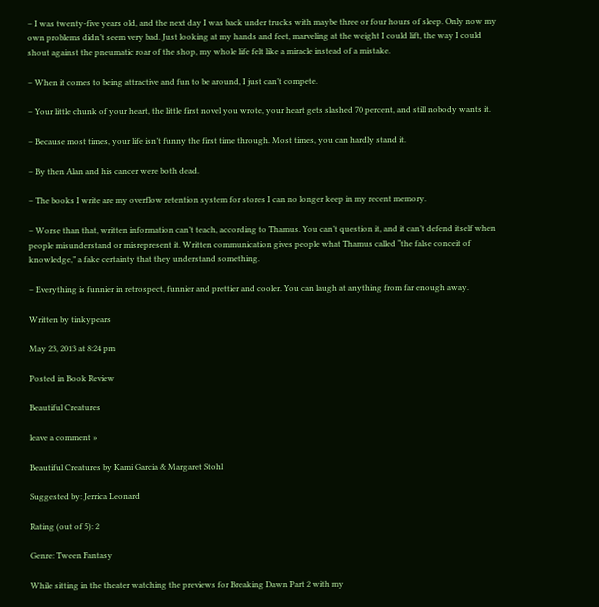– I was twenty-five years old, and the next day I was back under trucks with maybe three or four hours of sleep. Only now my own problems didn’t seem very bad. Just looking at my hands and feet, marveling at the weight I could lift, the way I could shout against the pneumatic roar of the shop, my whole life felt like a miracle instead of a mistake.

– When it comes to being attractive and fun to be around, I just can’t compete.

– Your little chunk of your heart, the little first novel you wrote, your heart gets slashed 70 percent, and still nobody wants it.

– Because most times, your life isn’t funny the first time through. Most times, you can hardly stand it.

– By then Alan and his cancer were both dead.

– The books I write are my overflow retention system for stores I can no longer keep in my recent memory.

– Worse than that, written information can’t teach, according to Thamus. You can’t question it, and it can’t defend itself when people misunderstand or misrepresent it. Written communication gives people what Thamus called “the false conceit of knowledge,” a fake certainty that they understand something.

– Everything is funnier in retrospect, funnier and prettier and cooler. You can laugh at anything from far enough away.

Written by tinkypears

May 23, 2013 at 8:24 pm

Posted in Book Review

Beautiful Creatures

leave a comment »

Beautiful Creatures by Kami Garcia & Margaret Stohl

Suggested by: Jerrica Leonard

Rating (out of 5): 2

Genre: Tween Fantasy

While sitting in the theater watching the previews for Breaking Dawn Part 2 with my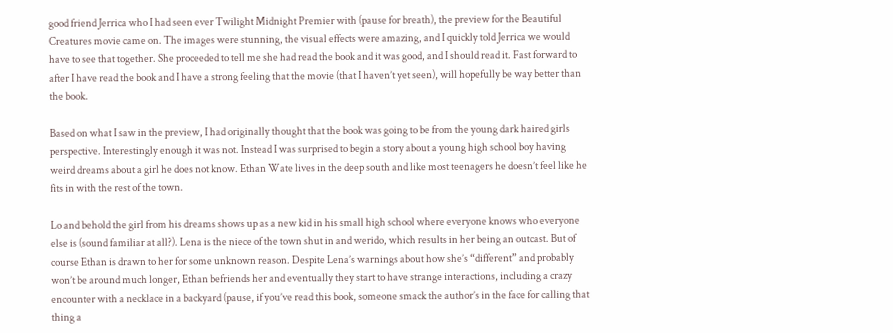good friend Jerrica who I had seen ever Twilight Midnight Premier with (pause for breath), the preview for the Beautiful Creatures movie came on. The images were stunning, the visual effects were amazing, and I quickly told Jerrica we would have to see that together. She proceeded to tell me she had read the book and it was good, and I should read it. Fast forward to after I have read the book and I have a strong feeling that the movie (that I haven’t yet seen), will hopefully be way better than the book.

Based on what I saw in the preview, I had originally thought that the book was going to be from the young dark haired girls perspective. Interestingly enough it was not. Instead I was surprised to begin a story about a young high school boy having weird dreams about a girl he does not know. Ethan Wate lives in the deep south and like most teenagers he doesn’t feel like he fits in with the rest of the town.

Lo and behold the girl from his dreams shows up as a new kid in his small high school where everyone knows who everyone else is (sound familiar at all?). Lena is the niece of the town shut in and werido, which results in her being an outcast. But of course Ethan is drawn to her for some unknown reason. Despite Lena’s warnings about how she’s “different” and probably won’t be around much longer, Ethan befriends her and eventually they start to have strange interactions, including a crazy encounter with a necklace in a backyard (pause, if you’ve read this book, someone smack the author’s in the face for calling that thing a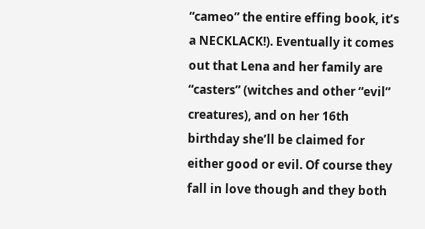“cameo” the entire effing book, it’s a NECKLACK!). Eventually it comes out that Lena and her family are “casters” (witches and other “evil” creatures), and on her 16th birthday she’ll be claimed for either good or evil. Of course they fall in love though and they both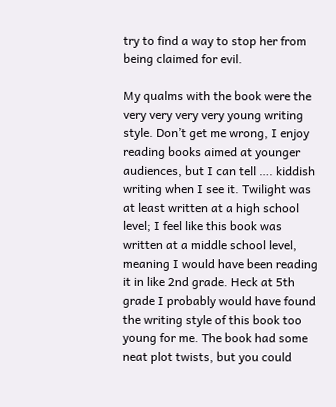try to find a way to stop her from being claimed for evil.

My qualms with the book were the very very very very young writing style. Don’t get me wrong, I enjoy reading books aimed at younger audiences, but I can tell …. kiddish writing when I see it. Twilight was at least written at a high school level; I feel like this book was written at a middle school level, meaning I would have been reading it in like 2nd grade. Heck at 5th grade I probably would have found the writing style of this book too young for me. The book had some neat plot twists, but you could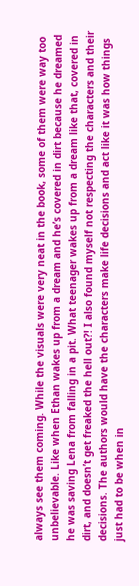always see them coming. While the visuals were very neat in the book, some of them were way too unbelievable. Like when Ethan wakes up from a dream and he’s covered in dirt because he dreamed he was saving Lena from falling in a pit. What teenager wakes up from a dream like that, covered in dirt, and doesn’t get freaked the hell out?! I also found myself not respecting the characters and their decisions. The authors would have the characters make life decisions and act like it was how things just had to be when in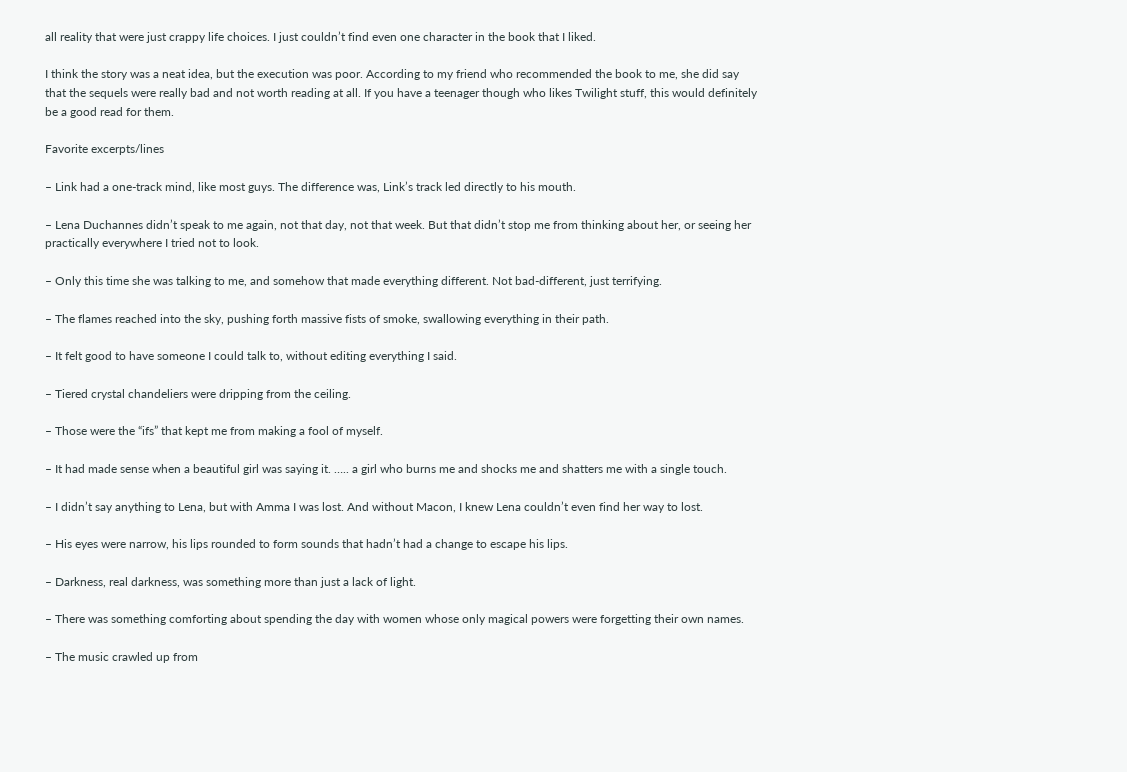all reality that were just crappy life choices. I just couldn’t find even one character in the book that I liked.

I think the story was a neat idea, but the execution was poor. According to my friend who recommended the book to me, she did say that the sequels were really bad and not worth reading at all. If you have a teenager though who likes Twilight stuff, this would definitely be a good read for them.

Favorite excerpts/lines

– Link had a one-track mind, like most guys. The difference was, Link’s track led directly to his mouth.

– Lena Duchannes didn’t speak to me again, not that day, not that week. But that didn’t stop me from thinking about her, or seeing her practically everywhere I tried not to look.

– Only this time she was talking to me, and somehow that made everything different. Not bad-different, just terrifying.

– The flames reached into the sky, pushing forth massive fists of smoke, swallowing everything in their path.

– It felt good to have someone I could talk to, without editing everything I said.

– Tiered crystal chandeliers were dripping from the ceiling.

– Those were the “ifs” that kept me from making a fool of myself.

– It had made sense when a beautiful girl was saying it. ….. a girl who burns me and shocks me and shatters me with a single touch.

– I didn’t say anything to Lena, but with Amma I was lost. And without Macon, I knew Lena couldn’t even find her way to lost.

– His eyes were narrow, his lips rounded to form sounds that hadn’t had a change to escape his lips.

– Darkness, real darkness, was something more than just a lack of light.

– There was something comforting about spending the day with women whose only magical powers were forgetting their own names.

– The music crawled up from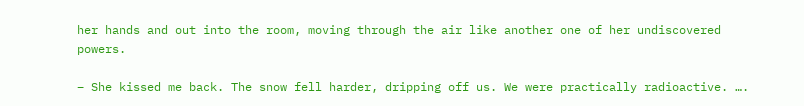her hands and out into the room, moving through the air like another one of her undiscovered powers.

– She kissed me back. The snow fell harder, dripping off us. We were practically radioactive. ….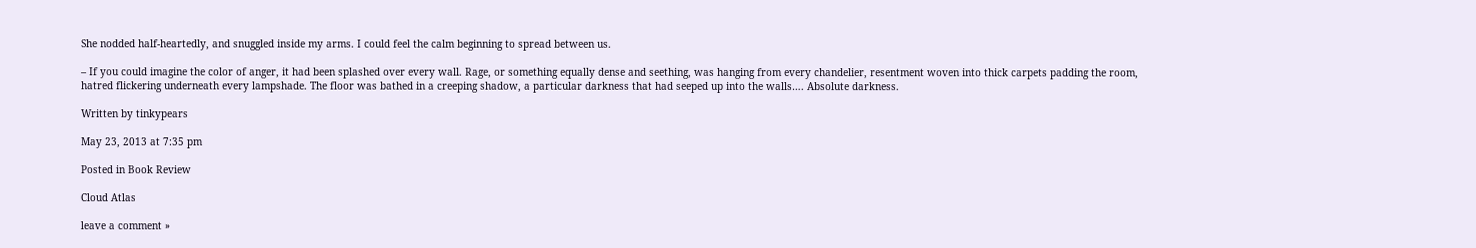She nodded half-heartedly, and snuggled inside my arms. I could feel the calm beginning to spread between us.

– If you could imagine the color of anger, it had been splashed over every wall. Rage, or something equally dense and seething, was hanging from every chandelier, resentment woven into thick carpets padding the room, hatred flickering underneath every lampshade. The floor was bathed in a creeping shadow, a particular darkness that had seeped up into the walls…. Absolute darkness.

Written by tinkypears

May 23, 2013 at 7:35 pm

Posted in Book Review

Cloud Atlas

leave a comment »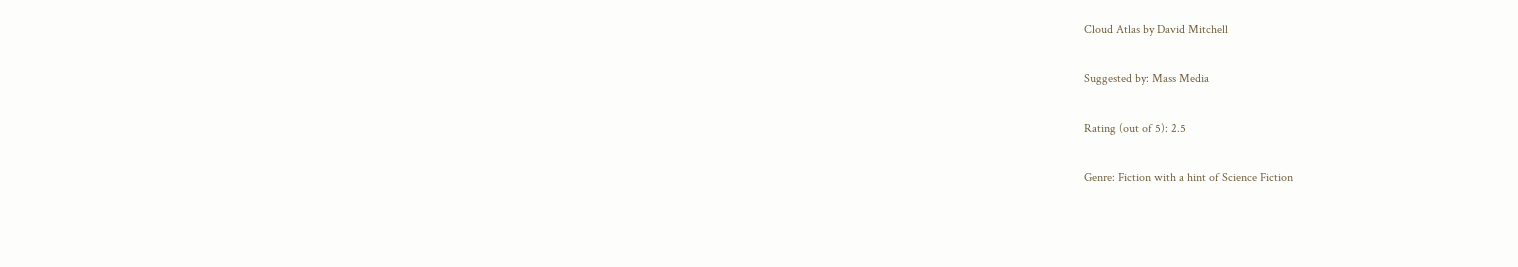Cloud Atlas by David Mitchell

Suggested by: Mass Media

Rating (out of 5): 2.5

Genre: Fiction with a hint of Science Fiction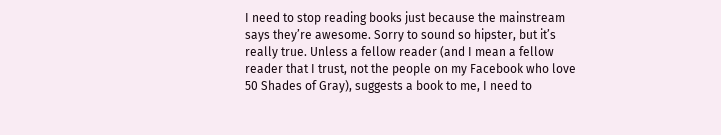I need to stop reading books just because the mainstream says they’re awesome. Sorry to sound so hipster, but it’s really true. Unless a fellow reader (and I mean a fellow reader that I trust, not the people on my Facebook who love 50 Shades of Gray), suggests a book to me, I need to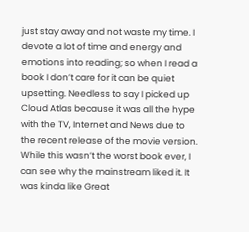just stay away and not waste my time. I devote a lot of time and energy and emotions into reading; so when I read a book I don’t care for it can be quiet upsetting. Needless to say I picked up Cloud Atlas because it was all the hype with the TV, Internet and News due to the recent release of the movie version. While this wasn’t the worst book ever, I can see why the mainstream liked it. It was kinda like Great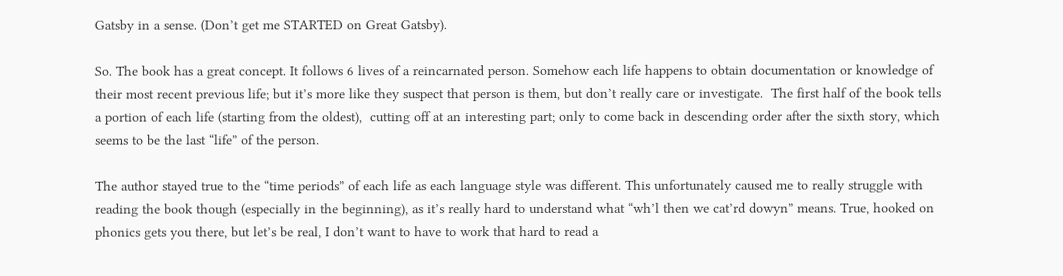Gatsby in a sense. (Don’t get me STARTED on Great Gatsby).

So. The book has a great concept. It follows 6 lives of a reincarnated person. Somehow each life happens to obtain documentation or knowledge of their most recent previous life; but it’s more like they suspect that person is them, but don’t really care or investigate.  The first half of the book tells a portion of each life (starting from the oldest),  cutting off at an interesting part; only to come back in descending order after the sixth story, which seems to be the last “life” of the person.

The author stayed true to the “time periods” of each life as each language style was different. This unfortunately caused me to really struggle with reading the book though (especially in the beginning), as it’s really hard to understand what “wh’l then we cat’rd dowyn” means. True, hooked on phonics gets you there, but let’s be real, I don’t want to have to work that hard to read a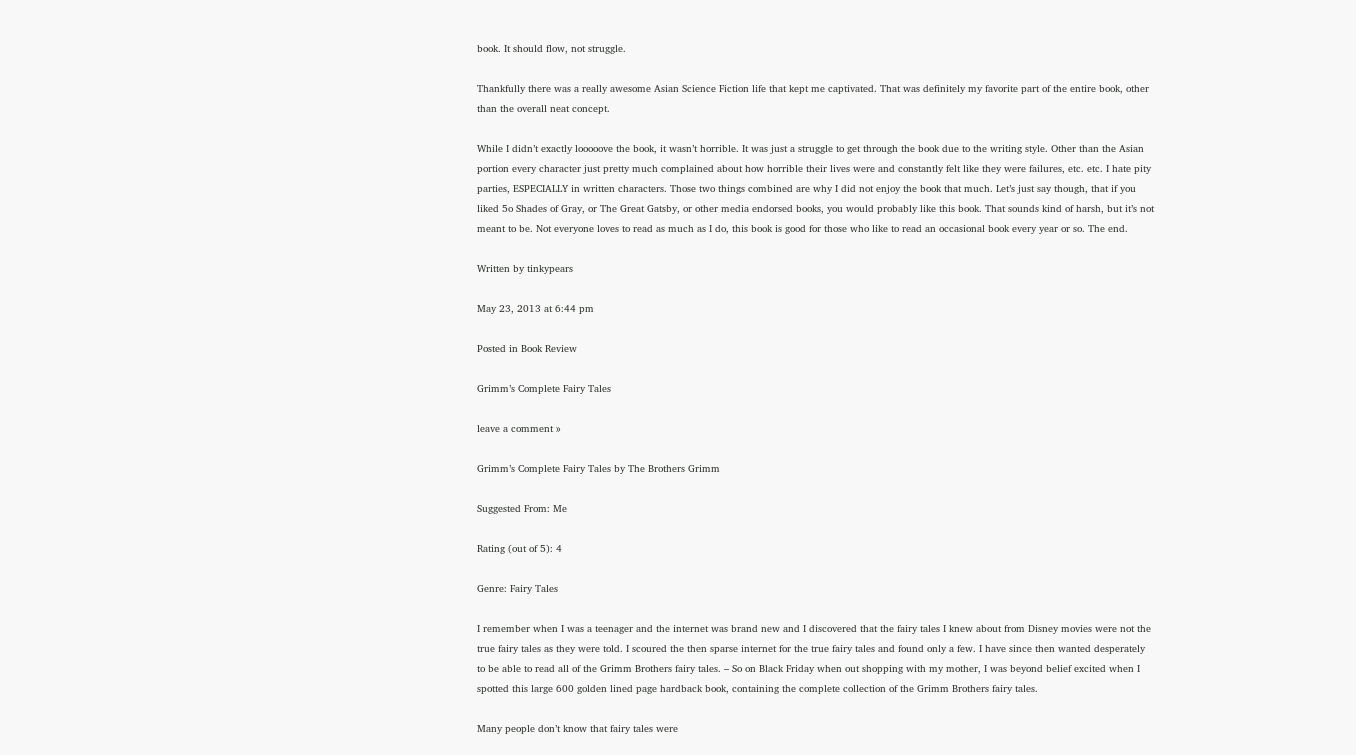book. It should flow, not struggle.

Thankfully there was a really awesome Asian Science Fiction life that kept me captivated. That was definitely my favorite part of the entire book, other than the overall neat concept.

While I didn’t exactly looooove the book, it wasn’t horrible. It was just a struggle to get through the book due to the writing style. Other than the Asian portion every character just pretty much complained about how horrible their lives were and constantly felt like they were failures, etc. etc. I hate pity parties, ESPECIALLY in written characters. Those two things combined are why I did not enjoy the book that much. Let’s just say though, that if you liked 5o Shades of Gray, or The Great Gatsby, or other media endorsed books, you would probably like this book. That sounds kind of harsh, but it’s not meant to be. Not everyone loves to read as much as I do, this book is good for those who like to read an occasional book every year or so. The end.

Written by tinkypears

May 23, 2013 at 6:44 pm

Posted in Book Review

Grimm’s Complete Fairy Tales

leave a comment »

Grimm’s Complete Fairy Tales by The Brothers Grimm

Suggested From: Me

Rating (out of 5): 4

Genre: Fairy Tales

I remember when I was a teenager and the internet was brand new and I discovered that the fairy tales I knew about from Disney movies were not the true fairy tales as they were told. I scoured the then sparse internet for the true fairy tales and found only a few. I have since then wanted desperately to be able to read all of the Grimm Brothers fairy tales. – So on Black Friday when out shopping with my mother, I was beyond belief excited when I spotted this large 600 golden lined page hardback book, containing the complete collection of the Grimm Brothers fairy tales.

Many people don’t know that fairy tales were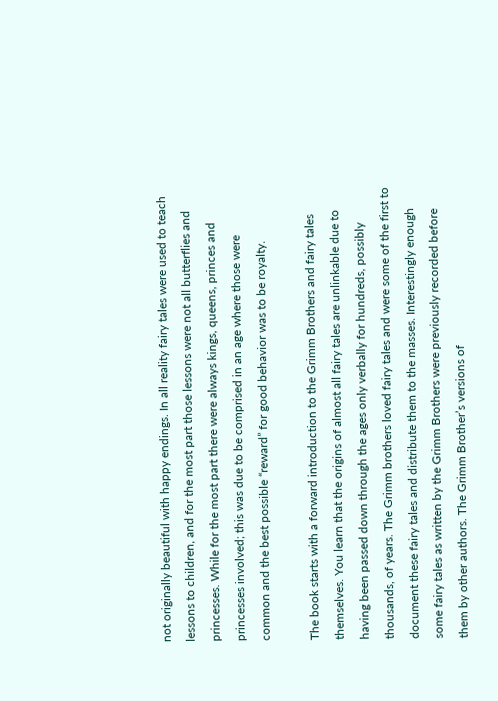not originally beautiful with happy endings. In all reality fairy tales were used to teach lessons to children, and for the most part those lessons were not all butterflies and princesses. While for the most part there were always kings, queens, princes and princesses involved; this was due to be comprised in an age where those were common and the best possible “reward” for good behavior was to be royalty.

The book starts with a forward introduction to the Grimm Brothers and fairy tales themselves. You learn that the origins of almost all fairy tales are unlinkable due to having been passed down through the ages only verbally for hundreds, possibly thousands, of years. The Grimm brothers loved fairy tales and were some of the first to document these fairy tales and distribute them to the masses. Interestingly enough some fairy tales as written by the Grimm Brothers were previously recorded before them by other authors. The Grimm Brother’s versions of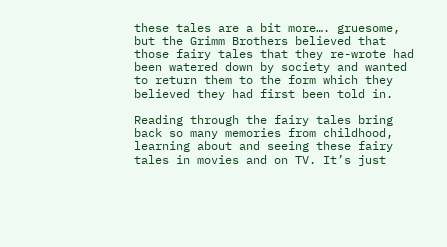these tales are a bit more…. gruesome, but the Grimm Brothers believed that those fairy tales that they re-wrote had been watered down by society and wanted to return them to the form which they believed they had first been told in.

Reading through the fairy tales bring back so many memories from childhood, learning about and seeing these fairy tales in movies and on TV. It’s just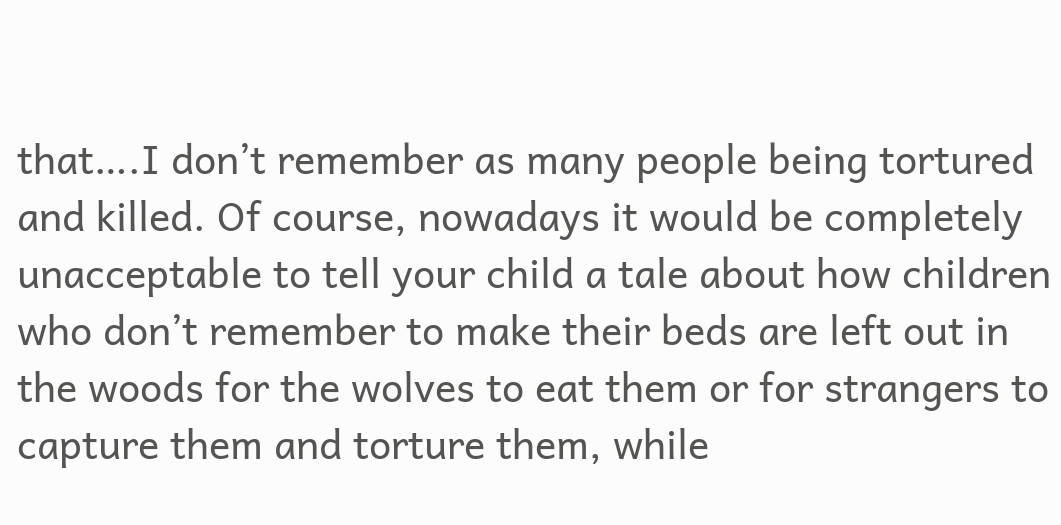that….I don’t remember as many people being tortured and killed. Of course, nowadays it would be completely unacceptable to tell your child a tale about how children who don’t remember to make their beds are left out in the woods for the wolves to eat them or for strangers to capture them and torture them, while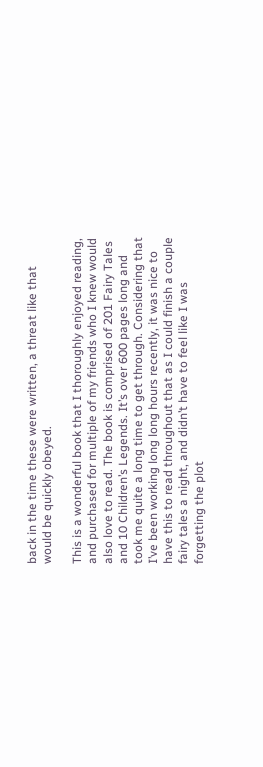back in the time these were written, a threat like that would be quickly obeyed.

This is a wonderful book that I thoroughly enjoyed reading, and purchased for multiple of my friends who I knew would also love to read. The book is comprised of 201 Fairy Tales and 10 Children’s Legends. It’s over 600 pages long and took me quite a long time to get through. Considering that I’ve been working long long hours recently, it was nice to have this to read throughout that as I could finish a couple fairy tales a night, and didn’t have to feel like I was forgetting the plot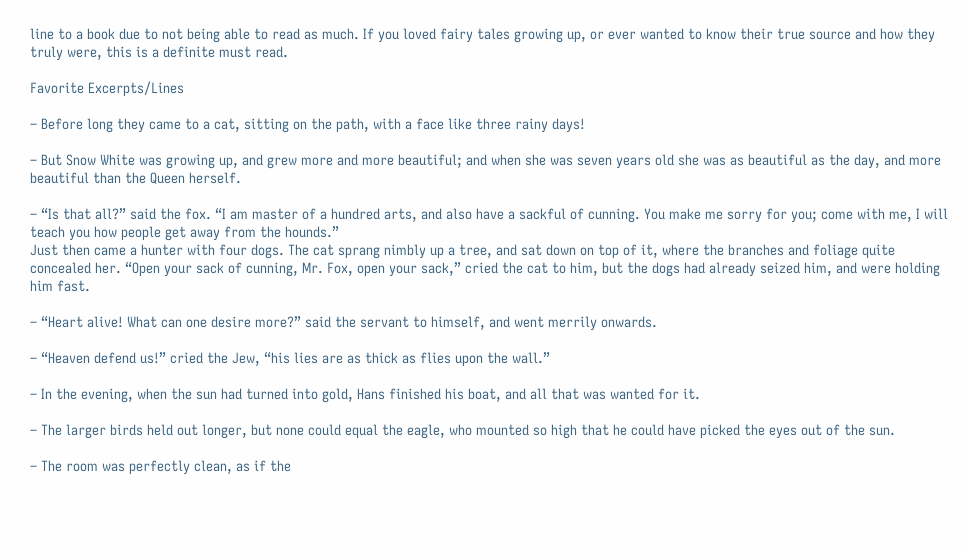line to a book due to not being able to read as much. If you loved fairy tales growing up, or ever wanted to know their true source and how they truly were, this is a definite must read.

Favorite Excerpts/Lines

– Before long they came to a cat, sitting on the path, with a face like three rainy days!

– But Snow White was growing up, and grew more and more beautiful; and when she was seven years old she was as beautiful as the day, and more beautiful than the Queen herself.

– “Is that all?” said the fox. “I am master of a hundred arts, and also have a sackful of cunning. You make me sorry for you; come with me, I will teach you how people get away from the hounds.”
Just then came a hunter with four dogs. The cat sprang nimbly up a tree, and sat down on top of it, where the branches and foliage quite concealed her. “Open your sack of cunning, Mr. Fox, open your sack,” cried the cat to him, but the dogs had already seized him, and were holding him fast.

– “Heart alive! What can one desire more?” said the servant to himself, and went merrily onwards.

– “Heaven defend us!” cried the Jew, “his lies are as thick as flies upon the wall.”

– In the evening, when the sun had turned into gold, Hans finished his boat, and all that was wanted for it.

– The larger birds held out longer, but none could equal the eagle, who mounted so high that he could have picked the eyes out of the sun.

– The room was perfectly clean, as if the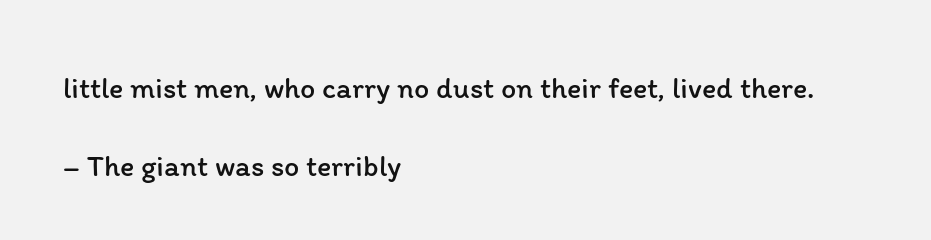little mist men, who carry no dust on their feet, lived there.

– The giant was so terribly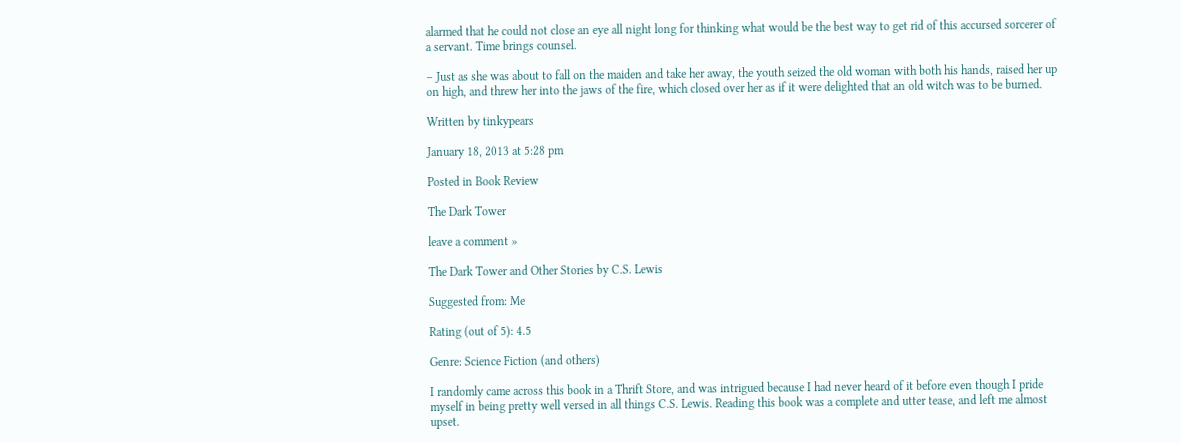alarmed that he could not close an eye all night long for thinking what would be the best way to get rid of this accursed sorcerer of a servant. Time brings counsel.

– Just as she was about to fall on the maiden and take her away, the youth seized the old woman with both his hands, raised her up on high, and threw her into the jaws of the fire, which closed over her as if it were delighted that an old witch was to be burned.

Written by tinkypears

January 18, 2013 at 5:28 pm

Posted in Book Review

The Dark Tower

leave a comment »

The Dark Tower and Other Stories by C.S. Lewis

Suggested from: Me

Rating (out of 5): 4.5

Genre: Science Fiction (and others)

I randomly came across this book in a Thrift Store, and was intrigued because I had never heard of it before even though I pride myself in being pretty well versed in all things C.S. Lewis. Reading this book was a complete and utter tease, and left me almost upset.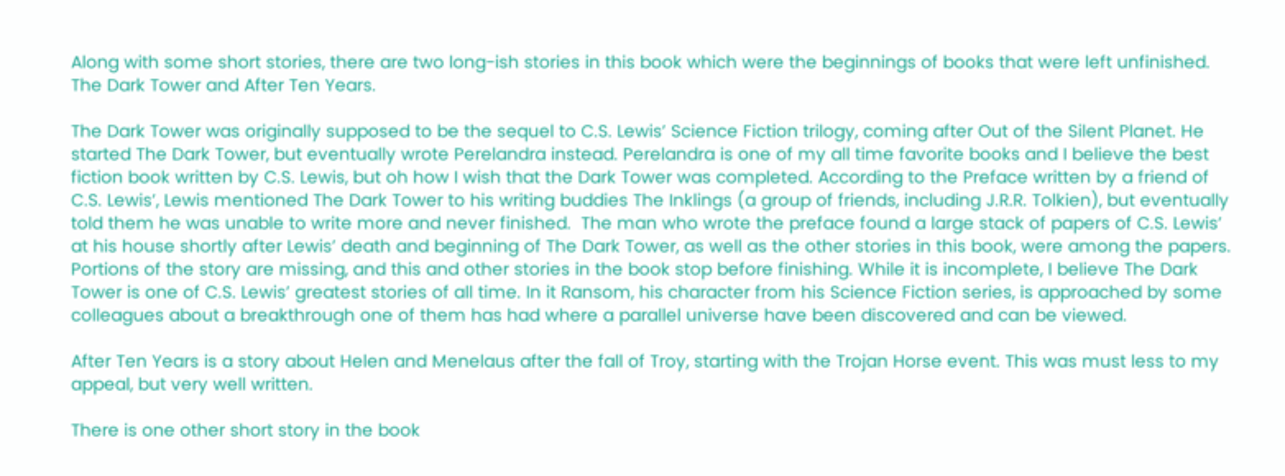Along with some short stories, there are two long-ish stories in this book which were the beginnings of books that were left unfinished. The Dark Tower and After Ten Years.

The Dark Tower was originally supposed to be the sequel to C.S. Lewis’ Science Fiction trilogy, coming after Out of the Silent Planet. He started The Dark Tower, but eventually wrote Perelandra instead. Perelandra is one of my all time favorite books and I believe the best fiction book written by C.S. Lewis, but oh how I wish that the Dark Tower was completed. According to the Preface written by a friend of C.S. Lewis’, Lewis mentioned The Dark Tower to his writing buddies The Inklings (a group of friends, including J.R.R. Tolkien), but eventually told them he was unable to write more and never finished.  The man who wrote the preface found a large stack of papers of C.S. Lewis’ at his house shortly after Lewis’ death and beginning of The Dark Tower, as well as the other stories in this book, were among the papers. Portions of the story are missing, and this and other stories in the book stop before finishing. While it is incomplete, I believe The Dark Tower is one of C.S. Lewis’ greatest stories of all time. In it Ransom, his character from his Science Fiction series, is approached by some colleagues about a breakthrough one of them has had where a parallel universe have been discovered and can be viewed.

After Ten Years is a story about Helen and Menelaus after the fall of Troy, starting with the Trojan Horse event. This was must less to my appeal, but very well written.

There is one other short story in the book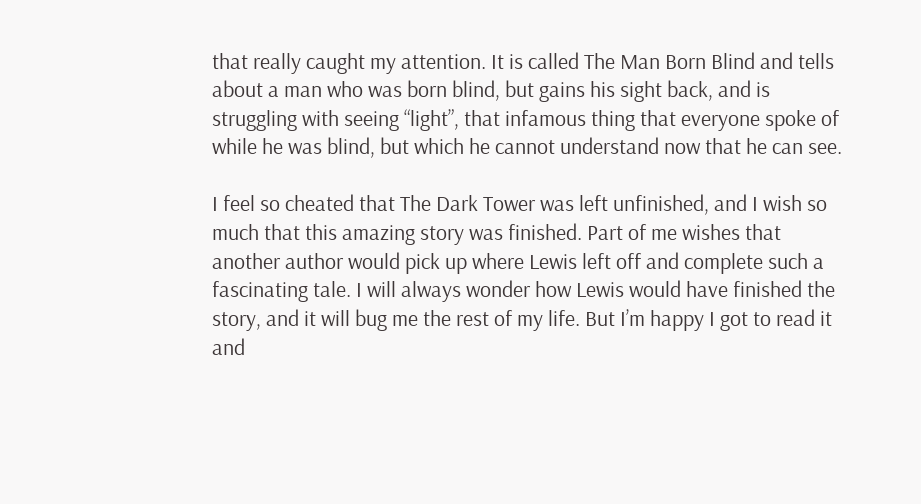that really caught my attention. It is called The Man Born Blind and tells about a man who was born blind, but gains his sight back, and is struggling with seeing “light”, that infamous thing that everyone spoke of while he was blind, but which he cannot understand now that he can see.

I feel so cheated that The Dark Tower was left unfinished, and I wish so much that this amazing story was finished. Part of me wishes that another author would pick up where Lewis left off and complete such a fascinating tale. I will always wonder how Lewis would have finished the story, and it will bug me the rest of my life. But I’m happy I got to read it and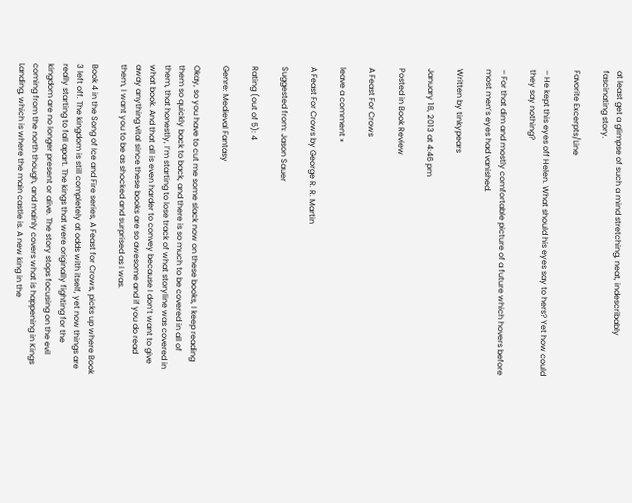at least get a glimpse of such a mind stretching, neat, indescribably fascinating story.

Favorite Excerpts/Line

– He kept this eyes off Helen. What should his eyes say to hers? Yet how could they say nothing?

– For that dim and mostly comfortable picture of a future which hovers before most men’s eyes had vanished.

Written by tinkypears

January 18, 2013 at 4:46 pm

Posted in Book Review

A Feast For Crows

leave a comment »

A Feast For Crows by George R. R. Martin

Suggested from: Jason Sauer

Rating (out of 5): 4

Genre: Medieval Fantasy

Okay, so you have to cut me some slack now on these books, I keep reading them so quickly back to back, and there is so much to be covered in all of them, that honestly, I’m starting to lose track of what storyline was covered in what book. And that all is even harder to convey because I don’t want to give away anything vital since these books are so awesome and if you do read them, I want you to be as shocked and surprised as I was.

Book 4 in the Song of Ice and Fire series, A Feast for Crows, picks up where Book 3 left off. The kingdom is still completely at odds with itself, yet now things are really starting to fall apart. The kings that were originally fighting for the kingdom are no longer present or alive. The story stops focusing on the evil coming from the north though, and mainly covers what is happening in Kings Landing, which is where the main castle is. A new king in the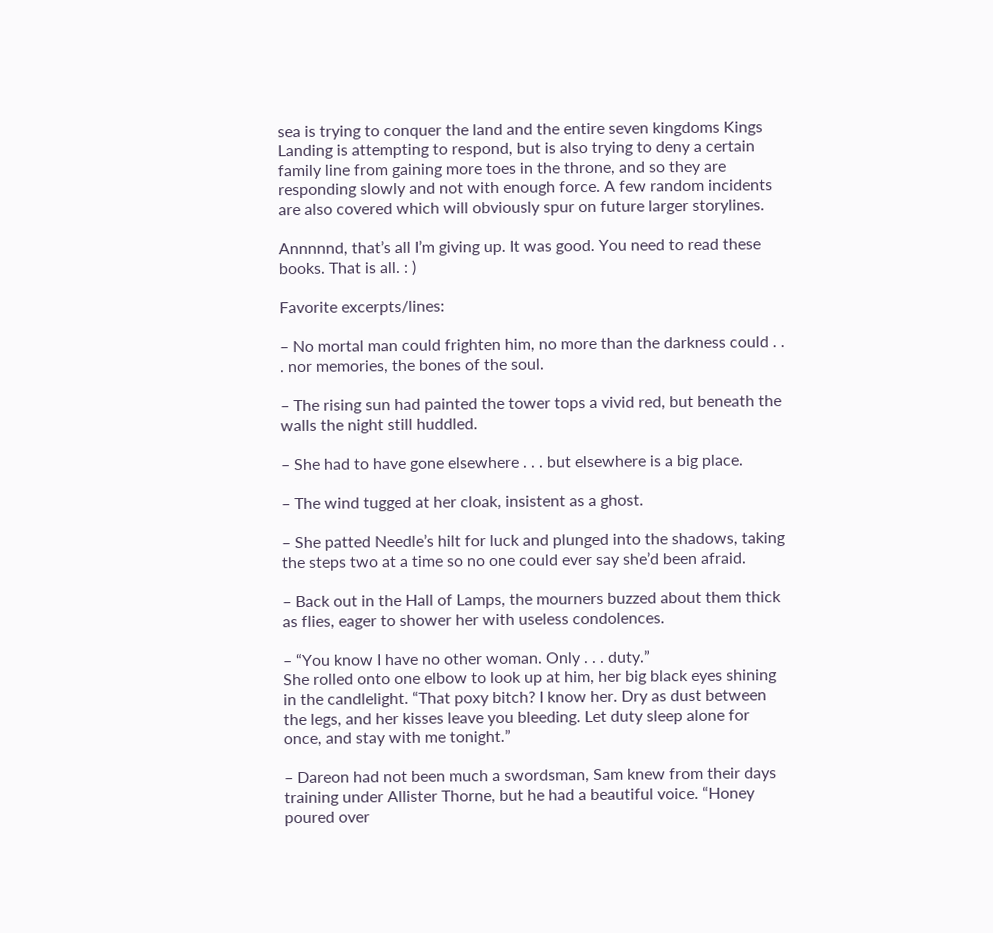sea is trying to conquer the land and the entire seven kingdoms Kings Landing is attempting to respond, but is also trying to deny a certain family line from gaining more toes in the throne, and so they are responding slowly and not with enough force. A few random incidents are also covered which will obviously spur on future larger storylines.

Annnnnd, that’s all I’m giving up. It was good. You need to read these books. That is all. : )

Favorite excerpts/lines:

– No mortal man could frighten him, no more than the darkness could . . . nor memories, the bones of the soul.

– The rising sun had painted the tower tops a vivid red, but beneath the walls the night still huddled.

– She had to have gone elsewhere . . . but elsewhere is a big place.

– The wind tugged at her cloak, insistent as a ghost.

– She patted Needle’s hilt for luck and plunged into the shadows, taking the steps two at a time so no one could ever say she’d been afraid.

– Back out in the Hall of Lamps, the mourners buzzed about them thick as flies, eager to shower her with useless condolences.

– “You know I have no other woman. Only . . . duty.”
She rolled onto one elbow to look up at him, her big black eyes shining in the candlelight. “That poxy bitch? I know her. Dry as dust between the legs, and her kisses leave you bleeding. Let duty sleep alone for once, and stay with me tonight.”

– Dareon had not been much a swordsman, Sam knew from their days training under Allister Thorne, but he had a beautiful voice. “Honey poured over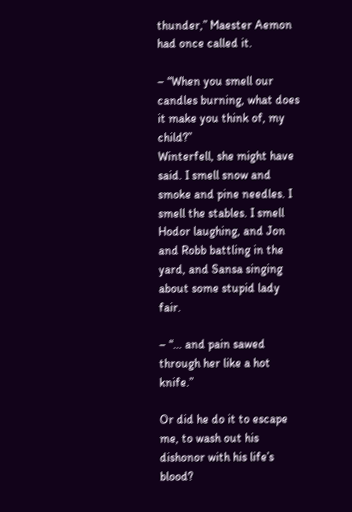thunder,” Maester Aemon had once called it.

– “When you smell our candles burning, what does it make you think of, my child?”
Winterfell, she might have said. I smell snow and smoke and pine needles. I smell the stables. I smell Hodor laughing, and Jon and Robb battling in the yard, and Sansa singing about some stupid lady fair.

– “… and pain sawed through her like a hot knife.”

Or did he do it to escape me, to wash out his dishonor with his life’s blood?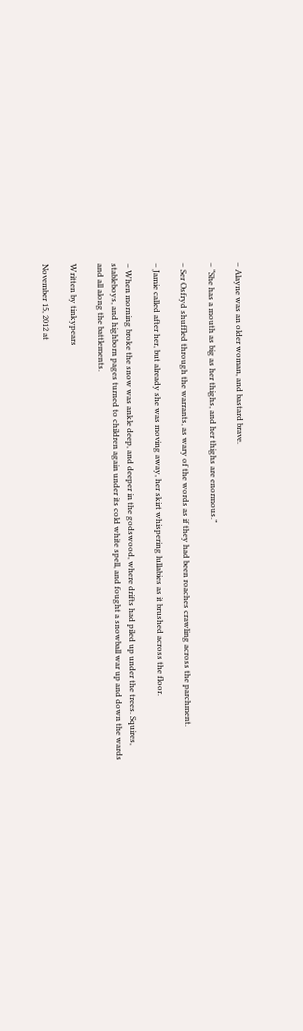– Alayne was an older woman, and bastard brave.

– “She has a mouth as big as her thighs, and her thighs are enormous.”

– Ser Osfryd shuffled through the warrants, as wary of the words as if they had been roaches crawling across the parchment.

– Jamie called after her, but already she was moving away, her skirt whispering lullabies as it brushed across the floor.

– When morning broke the snow was ankle deep, and deeper in the godswood, where drifts had piled up under the trees. Squires, stableboys, and highborn pages turned to children again under its cold white spell, and fought a snowball war up and down the wards and all along the battlements.

Written by tinkypears

November 15, 2012 at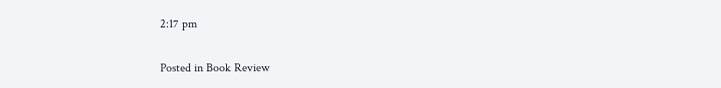2:17 pm

Posted in Book Review